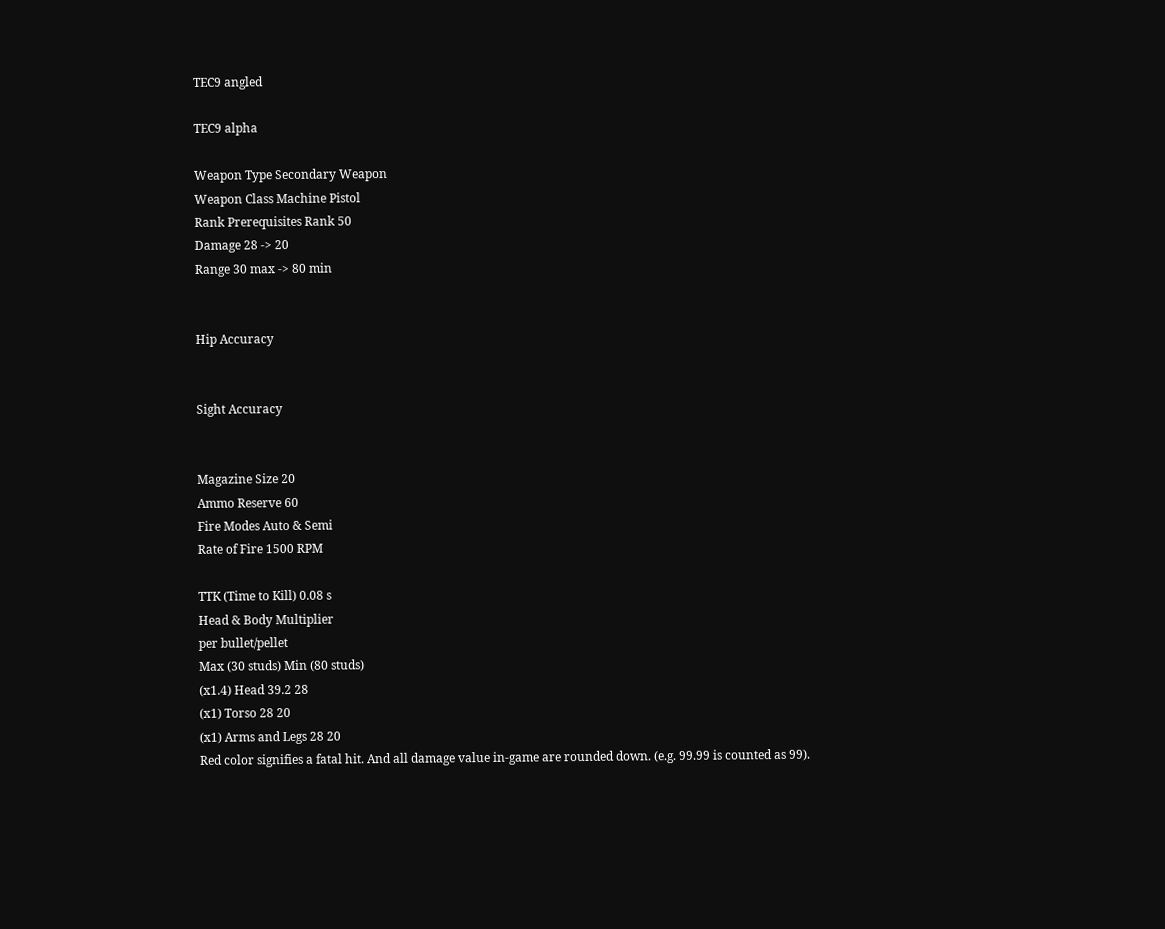TEC9 angled

TEC9 alpha

Weapon Type Secondary Weapon
Weapon Class Machine Pistol
Rank Prerequisites Rank 50
Damage 28 -> 20
Range 30 max -> 80 min


Hip Accuracy


Sight Accuracy


Magazine Size 20
Ammo Reserve 60
Fire Modes Auto & Semi
Rate of Fire 1500 RPM

TTK (Time to Kill) 0.08 s
Head & Body Multiplier
per bullet/pellet
Max (30 studs) Min (80 studs)
(x1.4) Head 39.2 28
(x1) Torso 28 20
(x1) Arms and Legs 28 20
Red color signifies a fatal hit. And all damage value in-game are rounded down. (e.g. 99.99 is counted as 99).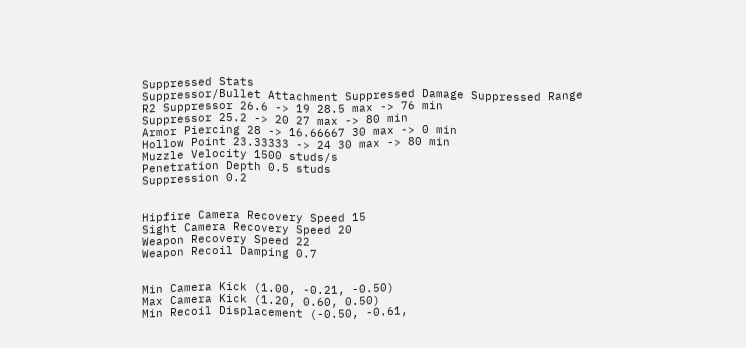Suppressed Stats
Suppressor/Bullet Attachment Suppressed Damage Suppressed Range
R2 Suppressor 26.6 -> 19 28.5 max -> 76 min
Suppressor 25.2 -> 20 27 max -> 80 min
Armor Piercing 28 -> 16.66667 30 max -> 0 min
Hollow Point 23.33333 -> 24 30 max -> 80 min
Muzzle Velocity 1500 studs/s
Penetration Depth 0.5 studs
Suppression 0.2


Hipfire Camera Recovery Speed 15
Sight Camera Recovery Speed 20
Weapon Recovery Speed 22
Weapon Recoil Damping 0.7


Min Camera Kick (1.00, -0.21, -0.50)
Max Camera Kick (1.20, 0.60, 0.50)
Min Recoil Displacement (-0.50, -0.61,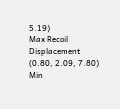5.19)
Max Recoil Displacement (0.80, 2.09, 7.80)
Min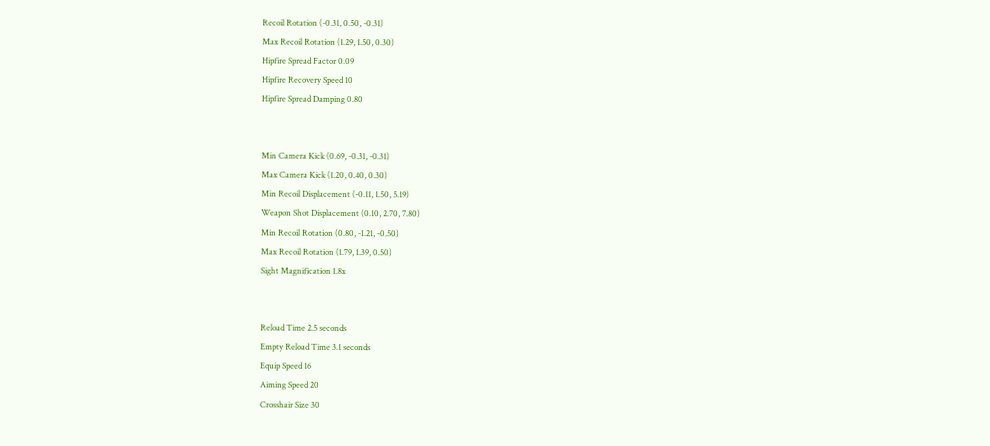Recoil Rotation (-0.31, 0.50, -0.31)
Max Recoil Rotation (1.29, 1.50, 0.30)
Hipfire Spread Factor 0.09
Hipfire Recovery Speed 10
Hipfire Spread Damping 0.80


Min Camera Kick (0.69, -0.31, -0.31)
Max Camera Kick (1.20, 0.40, 0.30)
Min Recoil Displacement (-0.11, 1.50, 5.19)
Weapon Shot Displacement (0.10, 2.70, 7.80)
Min Recoil Rotation (0.80, -1.21, -0.50)
Max Recoil Rotation (1.79, 1.39, 0.50)
Sight Magnification 1.8x


Reload Time 2.5 seconds
Empty Reload Time 3.1 seconds
Equip Speed 16
Aiming Speed 20
Crosshair Size 30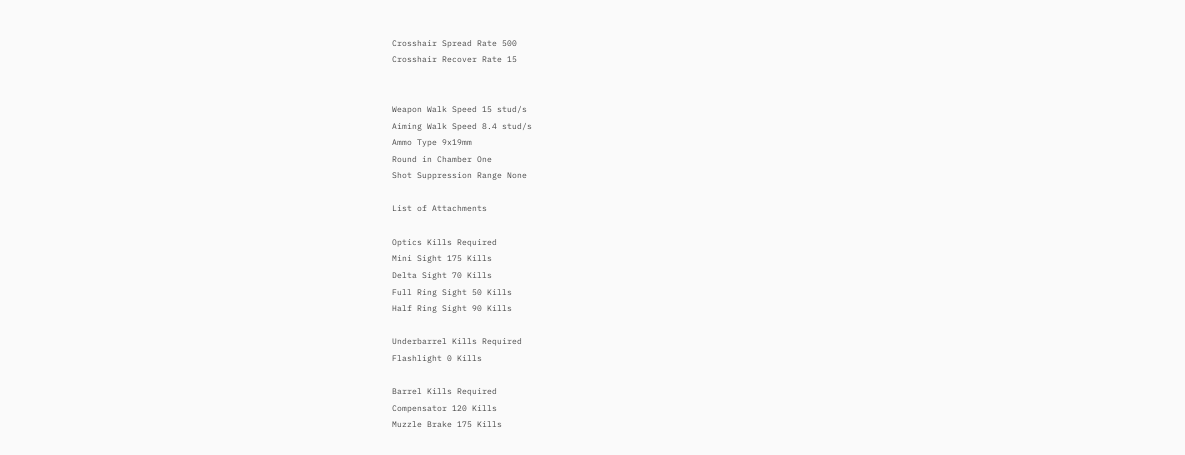Crosshair Spread Rate 500
Crosshair Recover Rate 15


Weapon Walk Speed 15 stud/s
Aiming Walk Speed 8.4 stud/s
Ammo Type 9x19mm
Round in Chamber One
Shot Suppression Range None

List of Attachments

Optics Kills Required
Mini Sight 175 Kills
Delta Sight 70 Kills
Full Ring Sight 50 Kills
Half Ring Sight 90 Kills

Underbarrel Kills Required
Flashlight 0 Kills

Barrel Kills Required
Compensator 120 Kills
Muzzle Brake 175 Kills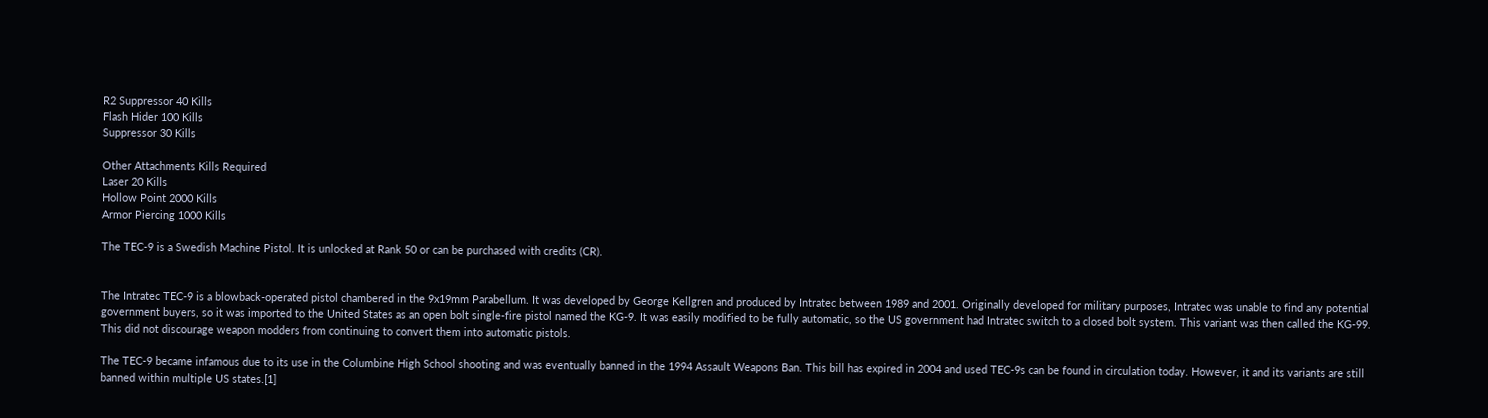R2 Suppressor 40 Kills
Flash Hider 100 Kills
Suppressor 30 Kills

Other Attachments Kills Required
Laser 20 Kills
Hollow Point 2000 Kills
Armor Piercing 1000 Kills

The TEC-9 is a Swedish Machine Pistol. It is unlocked at Rank 50 or can be purchased with credits (CR).


The Intratec TEC-9 is a blowback-operated pistol chambered in the 9x19mm Parabellum. It was developed by George Kellgren and produced by Intratec between 1989 and 2001. Originally developed for military purposes, Intratec was unable to find any potential government buyers, so it was imported to the United States as an open bolt single-fire pistol named the KG-9. It was easily modified to be fully automatic, so the US government had Intratec switch to a closed bolt system. This variant was then called the KG-99. This did not discourage weapon modders from continuing to convert them into automatic pistols.

The TEC-9 became infamous due to its use in the Columbine High School shooting and was eventually banned in the 1994 Assault Weapons Ban. This bill has expired in 2004 and used TEC-9s can be found in circulation today. However, it and its variants are still banned within multiple US states.[1]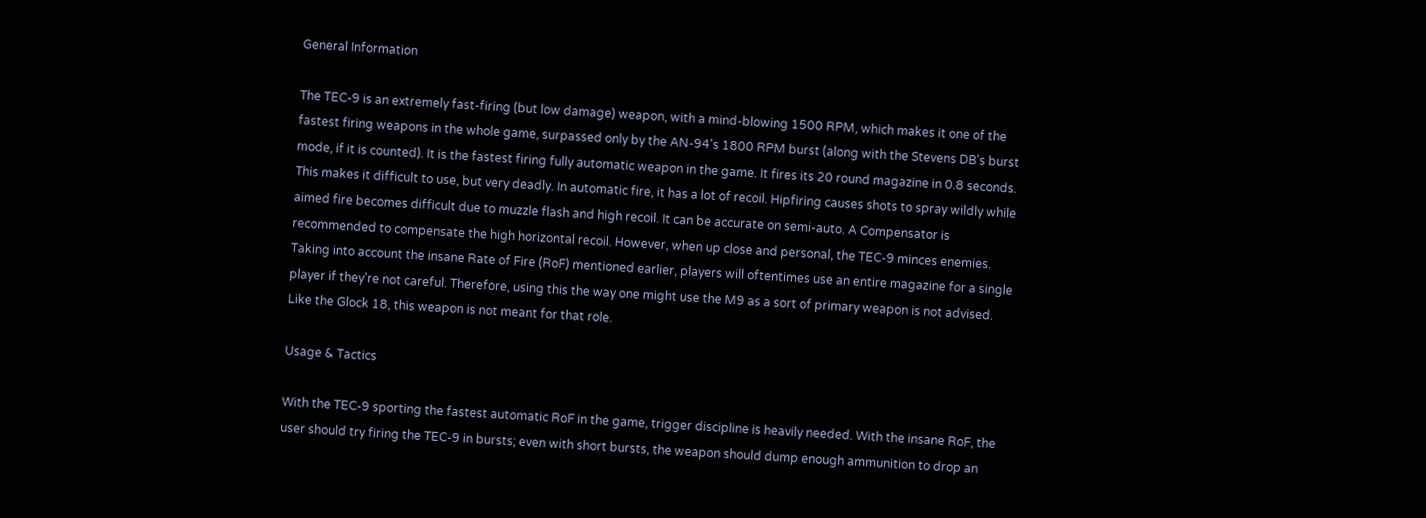General Information

The TEC-9 is an extremely fast-firing (but low damage) weapon, with a mind-blowing 1500 RPM, which makes it one of the fastest firing weapons in the whole game, surpassed only by the AN-94's 1800 RPM burst (along with the Stevens DB's burst mode, if it is counted). It is the fastest firing fully automatic weapon in the game. It fires its 20 round magazine in 0.8 seconds. This makes it difficult to use, but very deadly. In automatic fire, it has a lot of recoil. Hipfiring causes shots to spray wildly while aimed fire becomes difficult due to muzzle flash and high recoil. It can be accurate on semi-auto. A Compensator is recommended to compensate the high horizontal recoil. However, when up close and personal, the TEC-9 minces enemies. Taking into account the insane Rate of Fire (RoF) mentioned earlier, players will oftentimes use an entire magazine for a single player if they're not careful. Therefore, using this the way one might use the M9 as a sort of primary weapon is not advised. Like the Glock 18, this weapon is not meant for that role.

Usage & Tactics

With the TEC-9 sporting the fastest automatic RoF in the game, trigger discipline is heavily needed. With the insane RoF, the user should try firing the TEC-9 in bursts; even with short bursts, the weapon should dump enough ammunition to drop an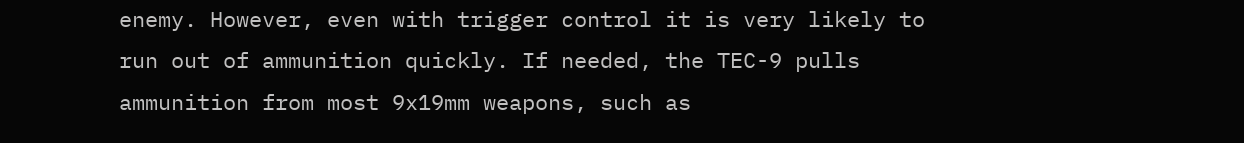enemy. However, even with trigger control it is very likely to run out of ammunition quickly. If needed, the TEC-9 pulls ammunition from most 9x19mm weapons, such as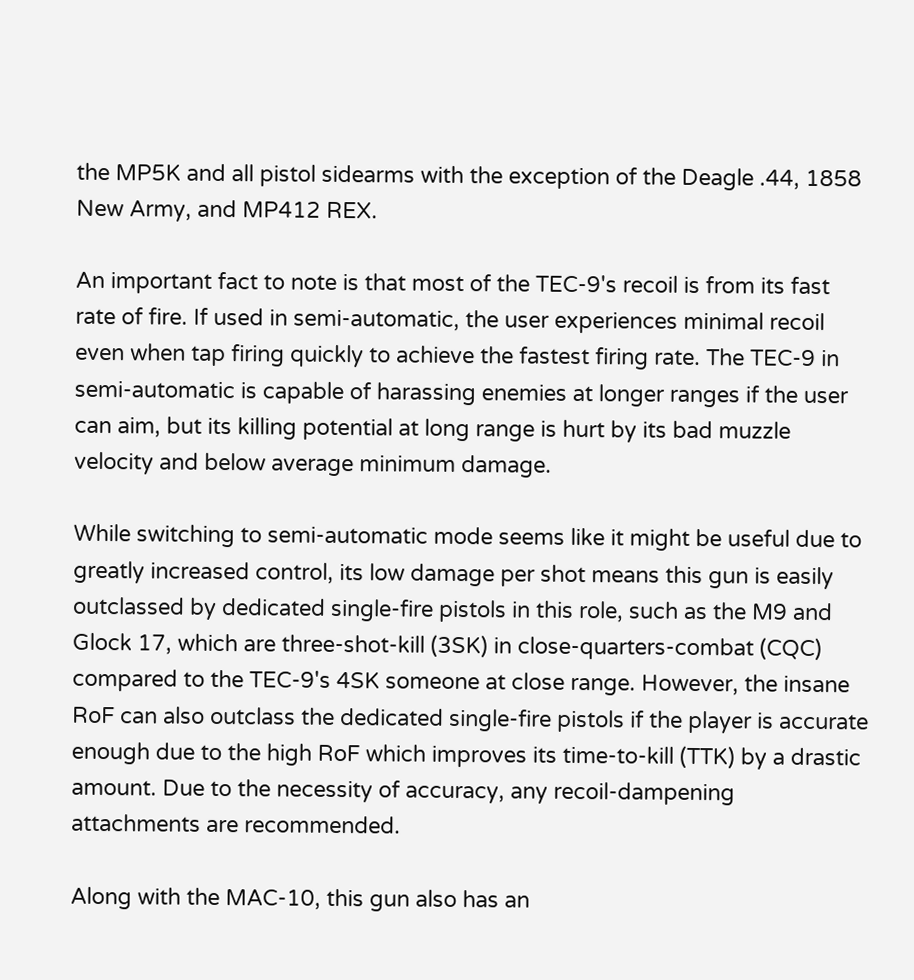the MP5K and all pistol sidearms with the exception of the Deagle .44, 1858 New Army, and MP412 REX.

An important fact to note is that most of the TEC-9's recoil is from its fast rate of fire. If used in semi-automatic, the user experiences minimal recoil even when tap firing quickly to achieve the fastest firing rate. The TEC-9 in semi-automatic is capable of harassing enemies at longer ranges if the user can aim, but its killing potential at long range is hurt by its bad muzzle velocity and below average minimum damage.

While switching to semi-automatic mode seems like it might be useful due to greatly increased control, its low damage per shot means this gun is easily outclassed by dedicated single-fire pistols in this role, such as the M9 and Glock 17, which are three-shot-kill (3SK) in close-quarters-combat (CQC) compared to the TEC-9's 4SK someone at close range. However, the insane RoF can also outclass the dedicated single-fire pistols if the player is accurate enough due to the high RoF which improves its time-to-kill (TTK) by a drastic amount. Due to the necessity of accuracy, any recoil-dampening attachments are recommended.

Along with the MAC-10, this gun also has an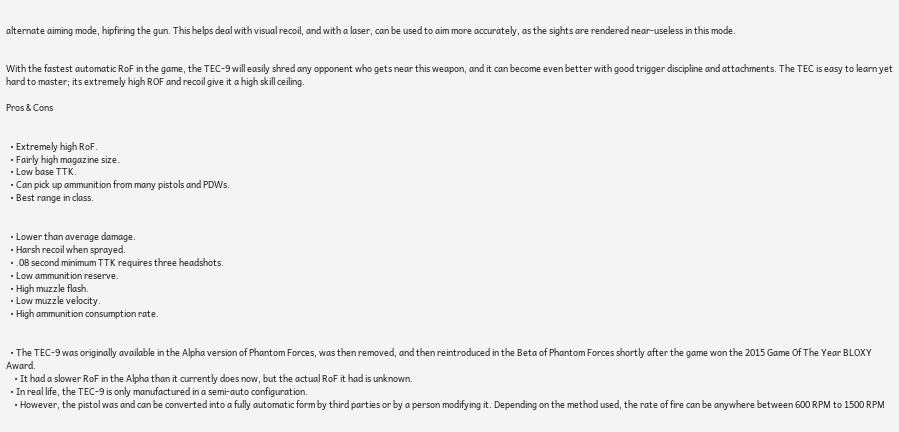alternate aiming mode, hipfiring the gun. This helps deal with visual recoil, and with a laser, can be used to aim more accurately, as the sights are rendered near-useless in this mode.


With the fastest automatic RoF in the game, the TEC-9 will easily shred any opponent who gets near this weapon, and it can become even better with good trigger discipline and attachments. The TEC is easy to learn yet hard to master; its extremely high ROF and recoil give it a high skill ceiling.

Pros & Cons


  • Extremely high RoF.
  • Fairly high magazine size.
  • Low base TTK.
  • Can pick up ammunition from many pistols and PDWs.
  • Best range in class.


  • Lower than average damage.
  • Harsh recoil when sprayed.
  • .08 second minimum TTK requires three headshots.
  • Low ammunition reserve.
  • High muzzle flash.
  • Low muzzle velocity.
  • High ammunition consumption rate.


  • The TEC-9 was originally available in the Alpha version of Phantom Forces, was then removed, and then reintroduced in the Beta of Phantom Forces shortly after the game won the 2015 Game Of The Year BLOXY Award.
    • It had a slower RoF in the Alpha than it currently does now, but the actual RoF it had is unknown.
  • In real life, the TEC-9 is only manufactured in a semi-auto configuration.
    • However, the pistol was and can be converted into a fully automatic form by third parties or by a person modifying it. Depending on the method used, the rate of fire can be anywhere between 600 RPM to 1500 RPM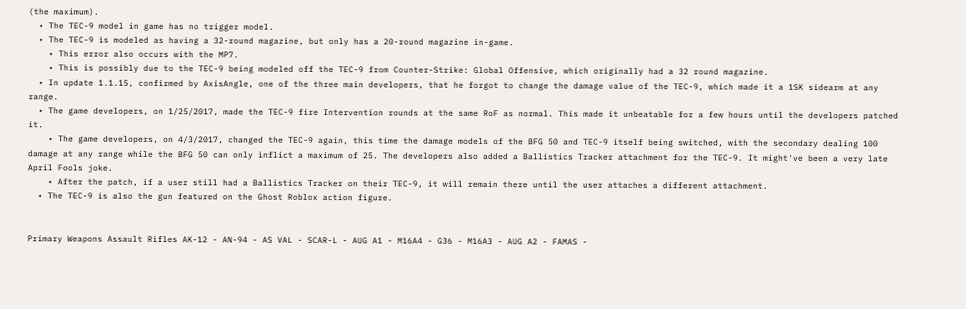(the maximum).
  • The TEC-9 model in game has no trigger model.
  • The TEC-9 is modeled as having a 32-round magazine, but only has a 20-round magazine in-game.
    • This error also occurs with the MP7.
    • This is possibly due to the TEC-9 being modeled off the TEC-9 from Counter-Strike: Global Offensive, which originally had a 32 round magazine.
  • In update 1.1.15, confirmed by AxisAngle, one of the three main developers, that he forgot to change the damage value of the TEC-9, which made it a 1SK sidearm at any range.
  • The game developers, on 1/25/2017, made the TEC-9 fire Intervention rounds at the same RoF as normal. This made it unbeatable for a few hours until the developers patched it.
    • The game developers, on 4/3/2017, changed the TEC-9 again, this time the damage models of the BFG 50 and TEC-9 itself being switched, with the secondary dealing 100 damage at any range while the BFG 50 can only inflict a maximum of 25. The developers also added a Ballistics Tracker attachment for the TEC-9. It might've been a very late April Fools joke.
    • After the patch, if a user still had a Ballistics Tracker on their TEC-9, it will remain there until the user attaches a different attachment.
  • The TEC-9 is also the gun featured on the Ghost Roblox action figure.


Primary Weapons Assault Rifles AK-12 - AN-94 - AS VAL - SCAR-L - AUG A1 - M16A4 - G36 - M16A3 - AUG A2 - FAMAS -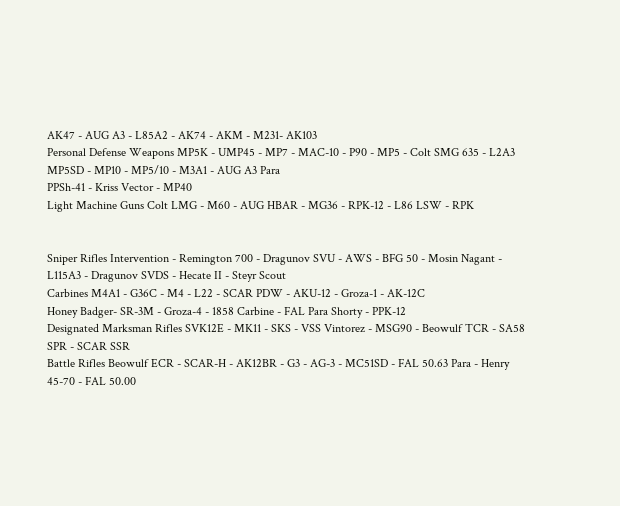AK47 - AUG A3 - L85A2 - AK74 - AKM - M231- AK103
Personal Defense Weapons MP5K - UMP45 - MP7 - MAC-10 - P90 - MP5 - Colt SMG 635 - L2A3
MP5SD - MP10 - MP5/10 - M3A1 - AUG A3 Para
PPSh-41 - Kriss Vector - MP40
Light Machine Guns Colt LMG - M60 - AUG HBAR - MG36 - RPK-12 - L86 LSW - RPK


Sniper Rifles Intervention - Remington 700 - Dragunov SVU - AWS - BFG 50 - Mosin Nagant - L115A3 - Dragunov SVDS - Hecate II - Steyr Scout
Carbines M4A1 - G36C - M4 - L22 - SCAR PDW - AKU-12 - Groza-1 - AK-12C
Honey Badger- SR-3M - Groza-4 - 1858 Carbine - FAL Para Shorty - PPK-12
Designated Marksman Rifles SVK12E - MK11 - SKS - VSS Vintorez - MSG90 - Beowulf TCR - SA58 SPR - SCAR SSR
Battle Rifles Beowulf ECR - SCAR-H - AK12BR - G3 - AG-3 - MC51SD - FAL 50.63 Para - Henry 45-70 - FAL 50.00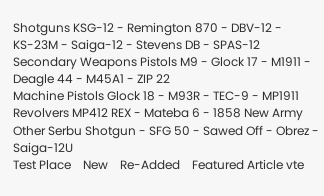Shotguns KSG-12 - Remington 870 - DBV-12 - KS-23M - Saiga-12 - Stevens DB - SPAS-12
Secondary Weapons Pistols M9 - Glock 17 - M1911 - Deagle 44 - M45A1 - ZIP 22
Machine Pistols Glock 18 - M93R - TEC-9 - MP1911
Revolvers MP412 REX - Mateba 6 - 1858 New Army
Other Serbu Shotgun - SFG 50 - Sawed Off - Obrez - Saiga-12U
Test Place    New    Re-Added    Featured Article vte